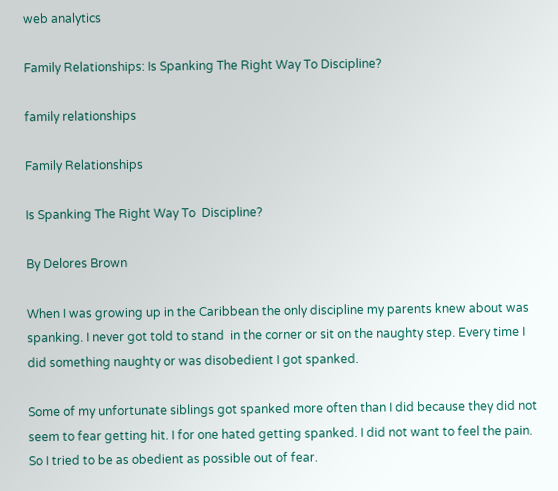web analytics

Family Relationships: Is Spanking The Right Way To Discipline?

family relationships

Family Relationships

Is Spanking The Right Way To  Discipline?

By Delores Brown

When I was growing up in the Caribbean the only discipline my parents knew about was spanking. I never got told to stand  in the corner or sit on the naughty step. Every time I did something naughty or was disobedient I got spanked.

Some of my unfortunate siblings got spanked more often than I did because they did not seem to fear getting hit. I for one hated getting spanked. I did not want to feel the pain. So I tried to be as obedient as possible out of fear.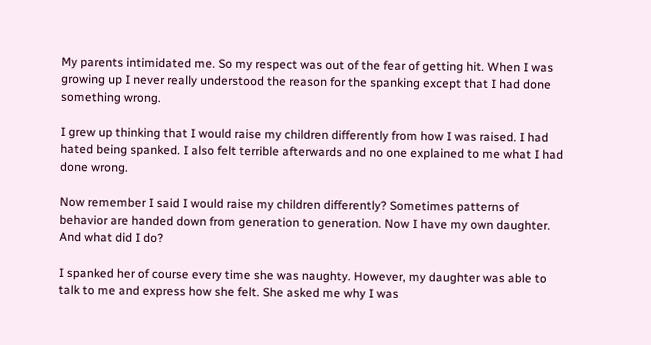My parents intimidated me. So my respect was out of the fear of getting hit. When I was growing up I never really understood the reason for the spanking except that I had done something wrong.

I grew up thinking that I would raise my children differently from how I was raised. I had hated being spanked. I also felt terrible afterwards and no one explained to me what I had done wrong.

Now remember I said I would raise my children differently? Sometimes patterns of behavior are handed down from generation to generation. Now I have my own daughter. And what did I do?

I spanked her of course every time she was naughty. However, my daughter was able to talk to me and express how she felt. She asked me why I was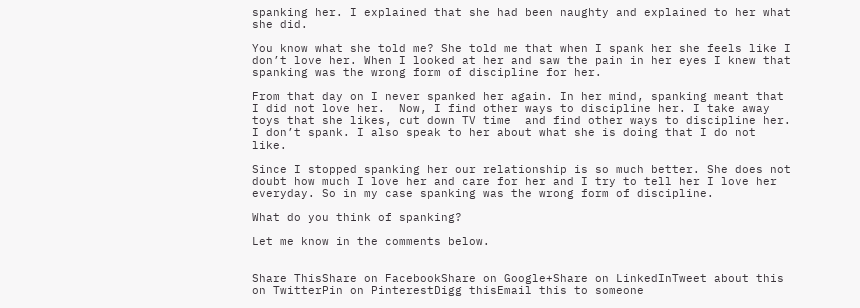spanking her. I explained that she had been naughty and explained to her what she did.

You know what she told me? She told me that when I spank her she feels like I don’t love her. When I looked at her and saw the pain in her eyes I knew that spanking was the wrong form of discipline for her.

From that day on I never spanked her again. In her mind, spanking meant that I did not love her.  Now, I find other ways to discipline her. I take away toys that she likes, cut down TV time  and find other ways to discipline her.  I don’t spank. I also speak to her about what she is doing that I do not like.

Since I stopped spanking her our relationship is so much better. She does not doubt how much I love her and care for her and I try to tell her I love her everyday. So in my case spanking was the wrong form of discipline.

What do you think of spanking?

Let me know in the comments below.


Share ThisShare on FacebookShare on Google+Share on LinkedInTweet about this on TwitterPin on PinterestDigg thisEmail this to someone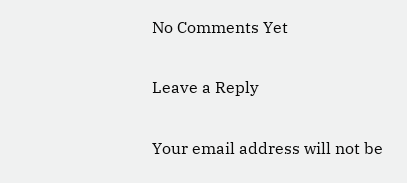No Comments Yet

Leave a Reply

Your email address will not be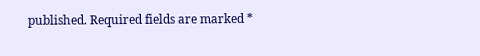published. Required fields are marked *